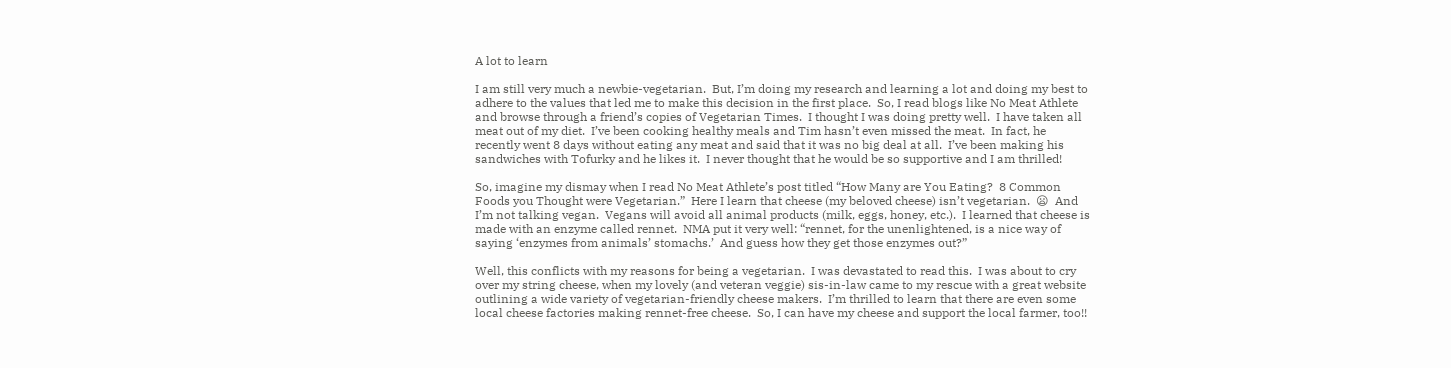A lot to learn

I am still very much a newbie-vegetarian.  But, I’m doing my research and learning a lot and doing my best to adhere to the values that led me to make this decision in the first place.  So, I read blogs like No Meat Athlete and browse through a friend’s copies of Vegetarian Times.  I thought I was doing pretty well.  I have taken all meat out of my diet.  I’ve been cooking healthy meals and Tim hasn’t even missed the meat.  In fact, he recently went 8 days without eating any meat and said that it was no big deal at all.  I’ve been making his sandwiches with Tofurky and he likes it.  I never thought that he would be so supportive and I am thrilled!

So, imagine my dismay when I read No Meat Athlete’s post titled “How Many are You Eating?  8 Common Foods you Thought were Vegetarian.”  Here I learn that cheese (my beloved cheese) isn’t vegetarian.  😦  And I’m not talking vegan.  Vegans will avoid all animal products (milk, eggs, honey, etc.).  I learned that cheese is made with an enzyme called rennet.  NMA put it very well: “rennet, for the unenlightened, is a nice way of saying ‘enzymes from animals’ stomachs.’  And guess how they get those enzymes out?”

Well, this conflicts with my reasons for being a vegetarian.  I was devastated to read this.  I was about to cry over my string cheese, when my lovely (and veteran veggie) sis-in-law came to my rescue with a great website outlining a wide variety of vegetarian-friendly cheese makers.  I’m thrilled to learn that there are even some local cheese factories making rennet-free cheese.  So, I can have my cheese and support the local farmer, too!!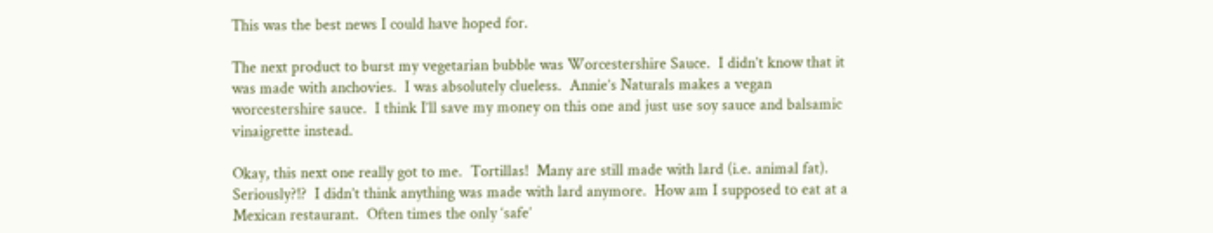This was the best news I could have hoped for.

The next product to burst my vegetarian bubble was Worcestershire Sauce.  I didn’t know that it was made with anchovies.  I was absolutely clueless.  Annie’s Naturals makes a vegan worcestershire sauce.  I think I’ll save my money on this one and just use soy sauce and balsamic vinaigrette instead.

Okay, this next one really got to me.  Tortillas!  Many are still made with lard (i.e. animal fat).  Seriously?!?  I didn’t think anything was made with lard anymore.  How am I supposed to eat at a Mexican restaurant.  Often times the only ‘safe’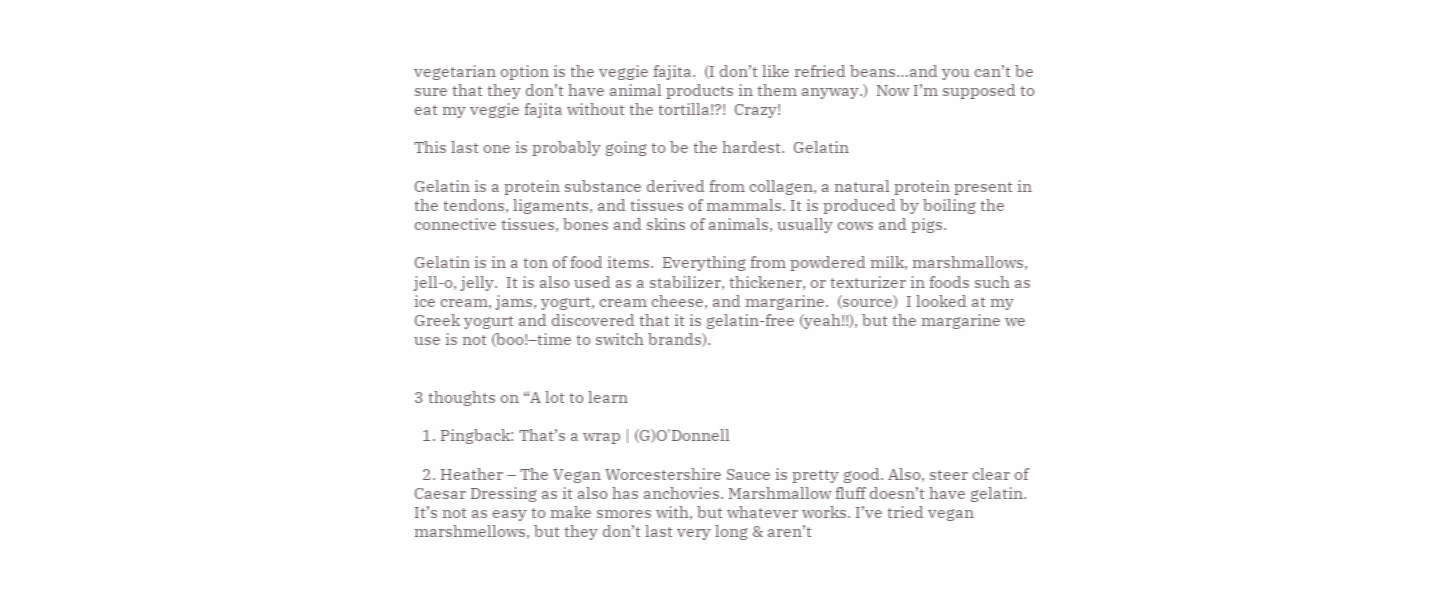vegetarian option is the veggie fajita.  (I don’t like refried beans…and you can’t be sure that they don’t have animal products in them anyway.)  Now I’m supposed to eat my veggie fajita without the tortilla!?!  Crazy!

This last one is probably going to be the hardest.  Gelatin

Gelatin is a protein substance derived from collagen, a natural protein present in the tendons, ligaments, and tissues of mammals. It is produced by boiling the connective tissues, bones and skins of animals, usually cows and pigs.

Gelatin is in a ton of food items.  Everything from powdered milk, marshmallows, jell-o, jelly.  It is also used as a stabilizer, thickener, or texturizer in foods such as ice cream, jams, yogurt, cream cheese, and margarine.  (source)  I looked at my Greek yogurt and discovered that it is gelatin-free (yeah!!), but the margarine we use is not (boo!–time to switch brands).


3 thoughts on “A lot to learn

  1. Pingback: That’s a wrap | (G)O'Donnell

  2. Heather – The Vegan Worcestershire Sauce is pretty good. Also, steer clear of Caesar Dressing as it also has anchovies. Marshmallow fluff doesn’t have gelatin. It’s not as easy to make smores with, but whatever works. I’ve tried vegan marshmellows, but they don’t last very long & aren’t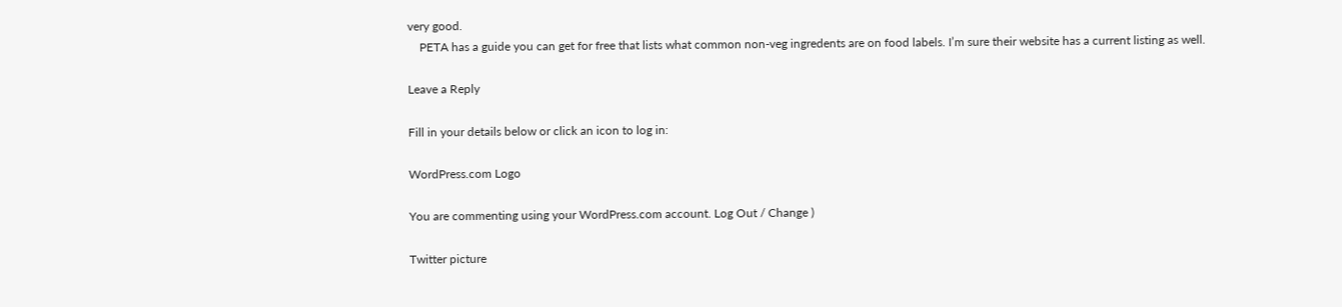very good.
    PETA has a guide you can get for free that lists what common non-veg ingredents are on food labels. I’m sure their website has a current listing as well.

Leave a Reply

Fill in your details below or click an icon to log in:

WordPress.com Logo

You are commenting using your WordPress.com account. Log Out / Change )

Twitter picture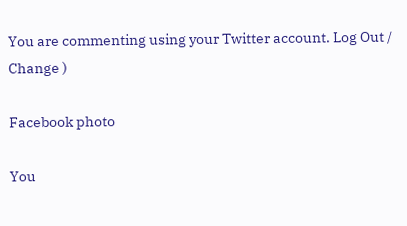You are commenting using your Twitter account. Log Out / Change )

Facebook photo

You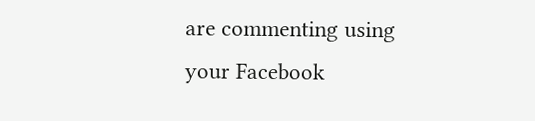are commenting using your Facebook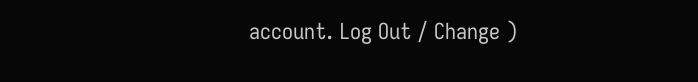account. Log Out / Change )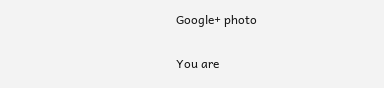Google+ photo

You are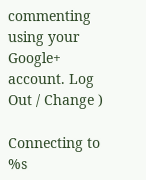commenting using your Google+ account. Log Out / Change )

Connecting to %s